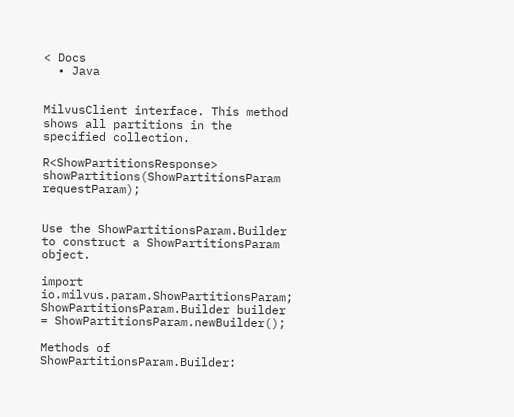< Docs
  • Java


MilvusClient interface. This method shows all partitions in the specified collection.

R<ShowPartitionsResponse> showPartitions(ShowPartitionsParam requestParam);


Use the ShowPartitionsParam.Builder to construct a ShowPartitionsParam object.

import io.milvus.param.ShowPartitionsParam;
ShowPartitionsParam.Builder builder = ShowPartitionsParam.newBuilder();

Methods of ShowPartitionsParam.Builder: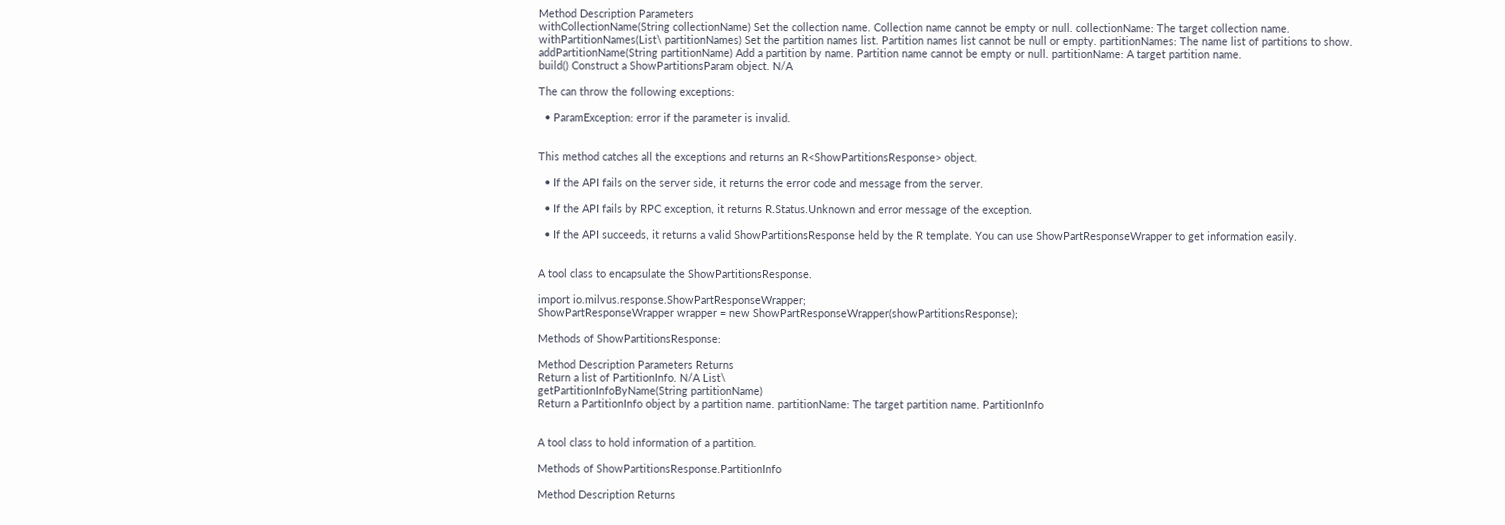Method Description Parameters
withCollectionName(String collectionName) Set the collection name. Collection name cannot be empty or null. collectionName: The target collection name.
withPartitionNames(List\ partitionNames) Set the partition names list. Partition names list cannot be null or empty. partitionNames: The name list of partitions to show.
addPartitionName(String partitionName) Add a partition by name. Partition name cannot be empty or null. partitionName: A target partition name.
build() Construct a ShowPartitionsParam object. N/A

The can throw the following exceptions:

  • ParamException: error if the parameter is invalid.


This method catches all the exceptions and returns an R<ShowPartitionsResponse> object.

  • If the API fails on the server side, it returns the error code and message from the server.

  • If the API fails by RPC exception, it returns R.Status.Unknown and error message of the exception.

  • If the API succeeds, it returns a valid ShowPartitionsResponse held by the R template. You can use ShowPartResponseWrapper to get information easily.


A tool class to encapsulate the ShowPartitionsResponse.

import io.milvus.response.ShowPartResponseWrapper;
ShowPartResponseWrapper wrapper = new ShowPartResponseWrapper(showPartitionsResponse);

Methods of ShowPartitionsResponse:

Method Description Parameters Returns
Return a list of PartitionInfo. N/A List\
getPartitionInfoByName(String partitionName)
Return a PartitionInfo object by a partition name. partitionName: The target partition name. PartitionInfo


A tool class to hold information of a partition.

Methods of ShowPartitionsResponse.PartitionInfo

Method Description Returns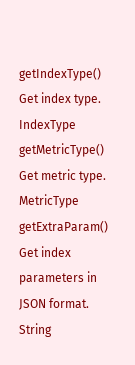getIndexType() Get index type. IndexType
getMetricType() Get metric type. MetricType
getExtraParam() Get index parameters in JSON format. String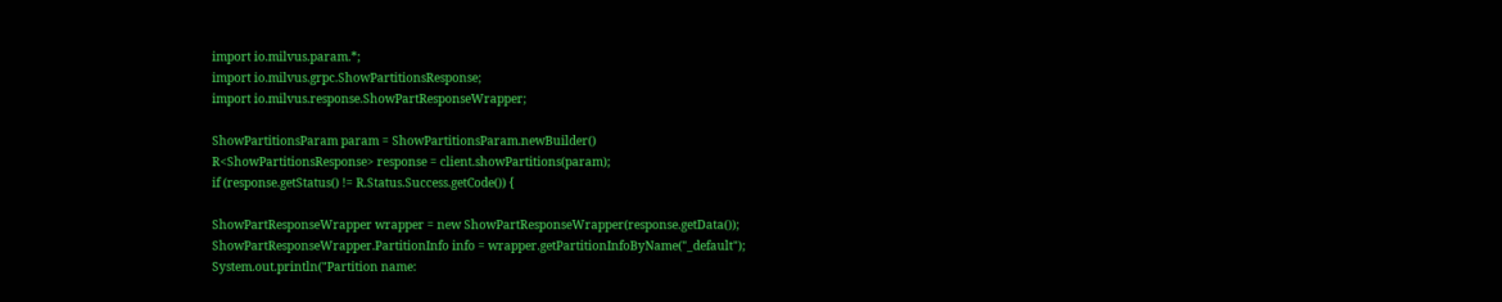import io.milvus.param.*;
import io.milvus.grpc.ShowPartitionsResponse;
import io.milvus.response.ShowPartResponseWrapper;

ShowPartitionsParam param = ShowPartitionsParam.newBuilder()
R<ShowPartitionsResponse> response = client.showPartitions(param);
if (response.getStatus() != R.Status.Success.getCode()) {

ShowPartResponseWrapper wrapper = new ShowPartResponseWrapper(response.getData());
ShowPartResponseWrapper.PartitionInfo info = wrapper.getPartitionInfoByName("_default");
System.out.println("Partition name: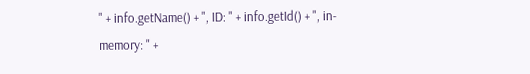" + info.getName() + ", ID: " + info.getId() + ", in-memory: " +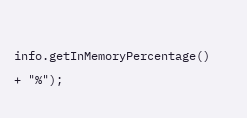info.getInMemoryPercentage() + "%");